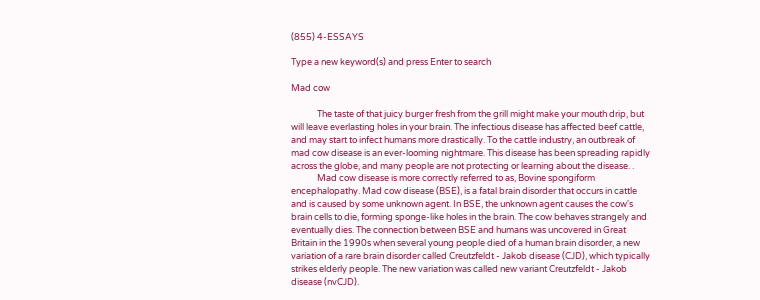(855) 4-ESSAYS

Type a new keyword(s) and press Enter to search

Mad cow

             The taste of that juicy burger fresh from the grill might make your mouth drip, but will leave everlasting holes in your brain. The infectious disease has affected beef cattle, and may start to infect humans more drastically. To the cattle industry, an outbreak of mad cow disease is an ever-looming nightmare. This disease has been spreading rapidly across the globe, and many people are not protecting or learning about the disease. .
             Mad cow disease is more correctly referred to as, Bovine spongiform encephalopathy. Mad cow disease (BSE), is a fatal brain disorder that occurs in cattle and is caused by some unknown agent. In BSE, the unknown agent causes the cow's brain cells to die, forming sponge-like holes in the brain. The cow behaves strangely and eventually dies. The connection between BSE and humans was uncovered in Great Britain in the 1990s when several young people died of a human brain disorder, a new variation of a rare brain disorder called Creutzfeldt - Jakob disease (CJD), which typically strikes elderly people. The new variation was called new variant Creutzfeldt - Jakob disease (nvCJD).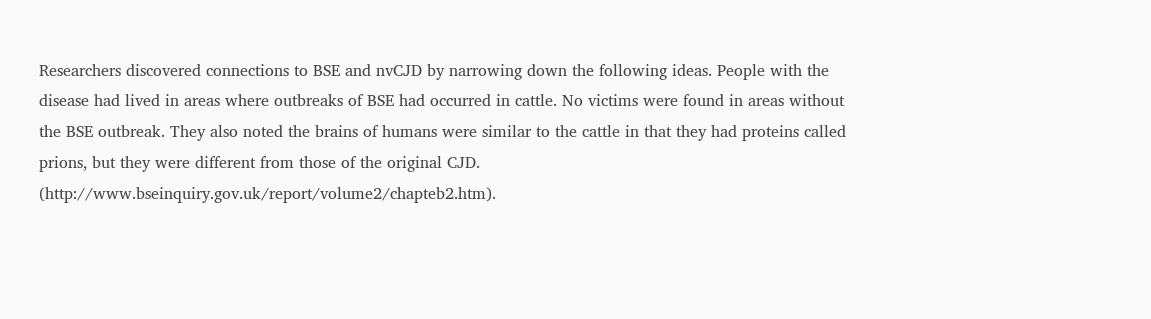Researchers discovered connections to BSE and nvCJD by narrowing down the following ideas. People with the disease had lived in areas where outbreaks of BSE had occurred in cattle. No victims were found in areas without the BSE outbreak. They also noted the brains of humans were similar to the cattle in that they had proteins called prions, but they were different from those of the original CJD. (http://www.bseinquiry.gov.uk/report/volume2/chapteb2.htm).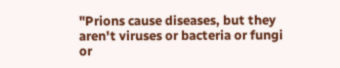"Prions cause diseases, but they aren't viruses or bacteria or fungi or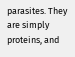parasites. They are simply proteins, and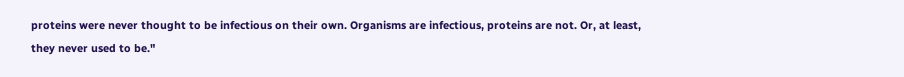proteins were never thought to be infectious on their own. Organisms are infectious, proteins are not. Or, at least, they never used to be."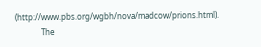(http://www.pbs.org/wgbh/nova/madcow/prions.html).
             The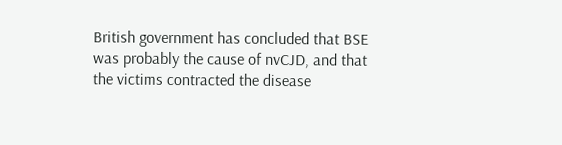British government has concluded that BSE was probably the cause of nvCJD, and that the victims contracted the disease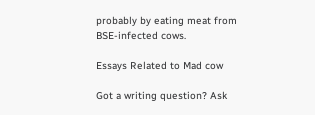probably by eating meat from BSE-infected cows.

Essays Related to Mad cow

Got a writing question? Ask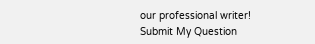our professional writer!
Submit My Question